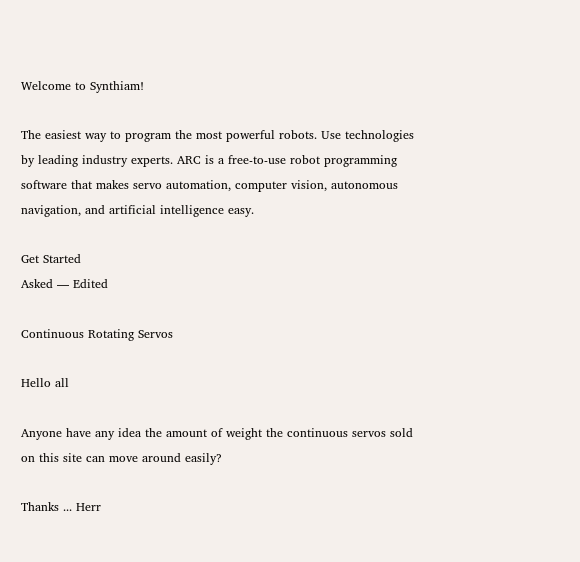Welcome to Synthiam!

The easiest way to program the most powerful robots. Use technologies by leading industry experts. ARC is a free-to-use robot programming software that makes servo automation, computer vision, autonomous navigation, and artificial intelligence easy.

Get Started
Asked — Edited

Continuous Rotating Servos

Hello all

Anyone have any idea the amount of weight the continuous servos sold on this site can move around easily?

Thanks ... Herr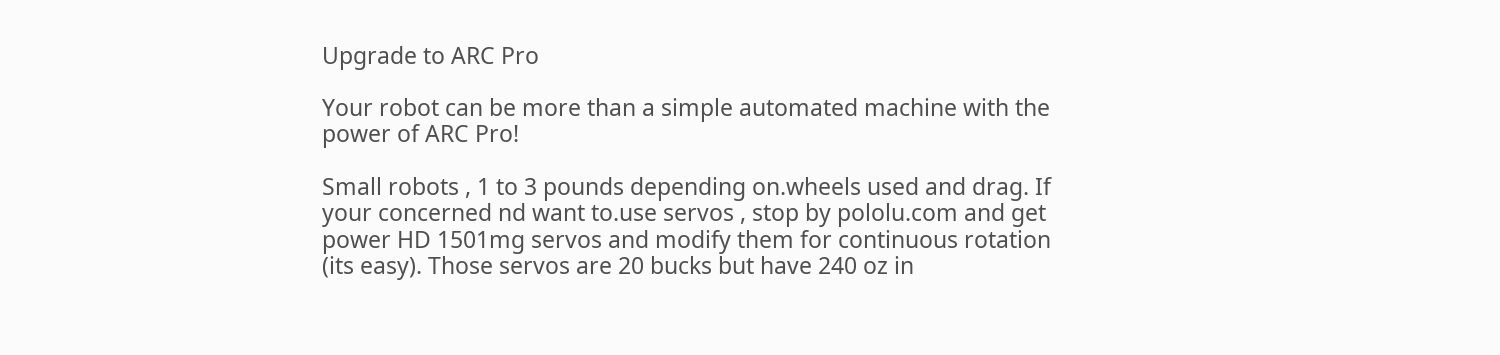Upgrade to ARC Pro

Your robot can be more than a simple automated machine with the power of ARC Pro!

Small robots , 1 to 3 pounds depending on.wheels used and drag. If your concerned nd want to.use servos , stop by pololu.com and get power HD 1501mg servos and modify them for continuous rotation (its easy). Those servos are 20 bucks but have 240 oz in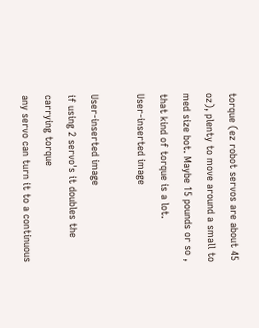torque (ez robot servos are about 45 oz), plenty to move around a small to med size bot. Maybe 15 pounds or so , that kind of torque is a lot.
User-inserted image

User-inserted image
if using 2 servo's it doubles the carrying torque
any servo can turn it to a continuous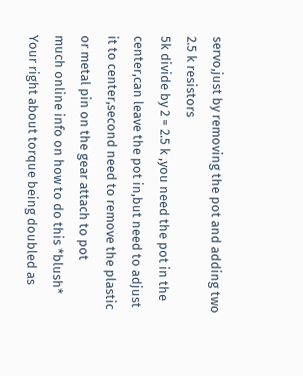servo,just by removing the pot and adding two 2.5 k resistors
5k divide by 2 = 2.5 k ,you need the pot in the center,can leave the pot in,but need to adjust it to center,second need to remove the plastic or metal pin on the gear attach to pot
much online info on how to do this *blush*
Your right about torque being doubled as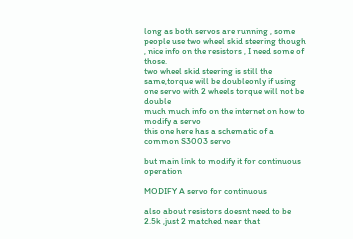long as both servos are running , some people use two wheel skid steering though , nice info on the resistors , I need some of those.
two wheel skid steering is still the same,torque will be doubleonly if using one servo with 2 wheels torque will not be double
much much info on the internet on how to modify a servo
this one here has a schematic of a common S3003 servo

but main link to modify it for continuous operation

MODIFY A servo for continuous

also about resistors doesnt need to be 2.5k ,just 2 matched near that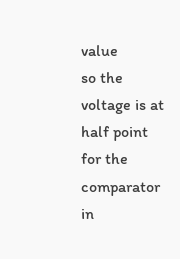value
so the voltage is at half point for the comparator in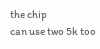the chip
can use two 5k too